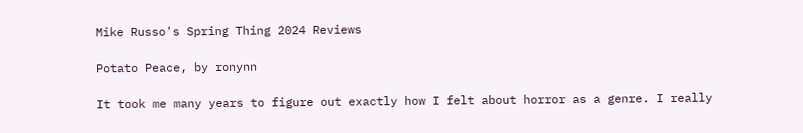Mike Russo's Spring Thing 2024 Reviews

Potato Peace, by ronynn

It took me many years to figure out exactly how I felt about horror as a genre. I really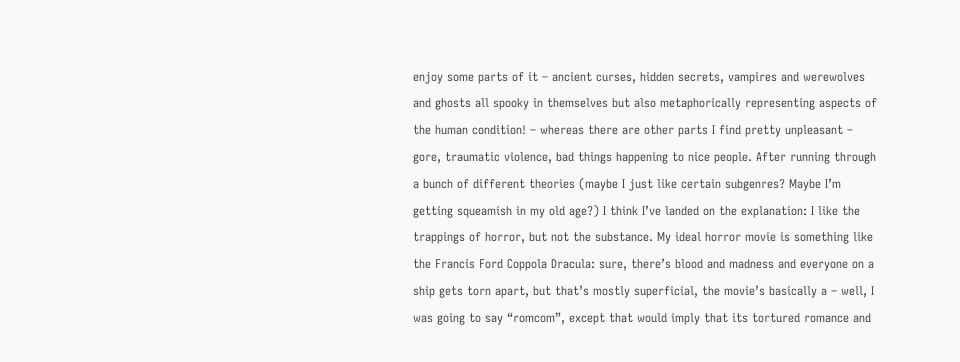enjoy some parts of it – ancient curses, hidden secrets, vampires and werewolves and ghosts all spooky in themselves but also metaphorically representing aspects of the human condition! – whereas there are other parts I find pretty unpleasant – gore, traumatic violence, bad things happening to nice people. After running through a bunch of different theories (maybe I just like certain subgenres? Maybe I’m getting squeamish in my old age?) I think I’ve landed on the explanation: I like the trappings of horror, but not the substance. My ideal horror movie is something like the Francis Ford Coppola Dracula: sure, there’s blood and madness and everyone on a ship gets torn apart, but that’s mostly superficial, the movie’s basically a – well, I was going to say “romcom”, except that would imply that its tortured romance and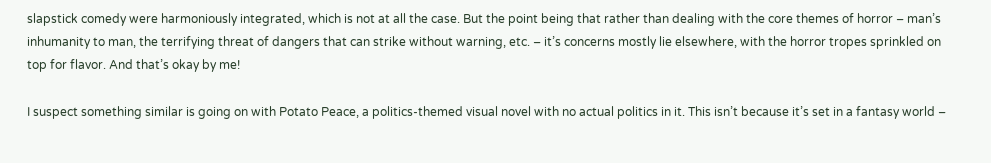slapstick comedy were harmoniously integrated, which is not at all the case. But the point being that rather than dealing with the core themes of horror – man’s inhumanity to man, the terrifying threat of dangers that can strike without warning, etc. – it’s concerns mostly lie elsewhere, with the horror tropes sprinkled on top for flavor. And that’s okay by me!

I suspect something similar is going on with Potato Peace, a politics-themed visual novel with no actual politics in it. This isn’t because it’s set in a fantasy world –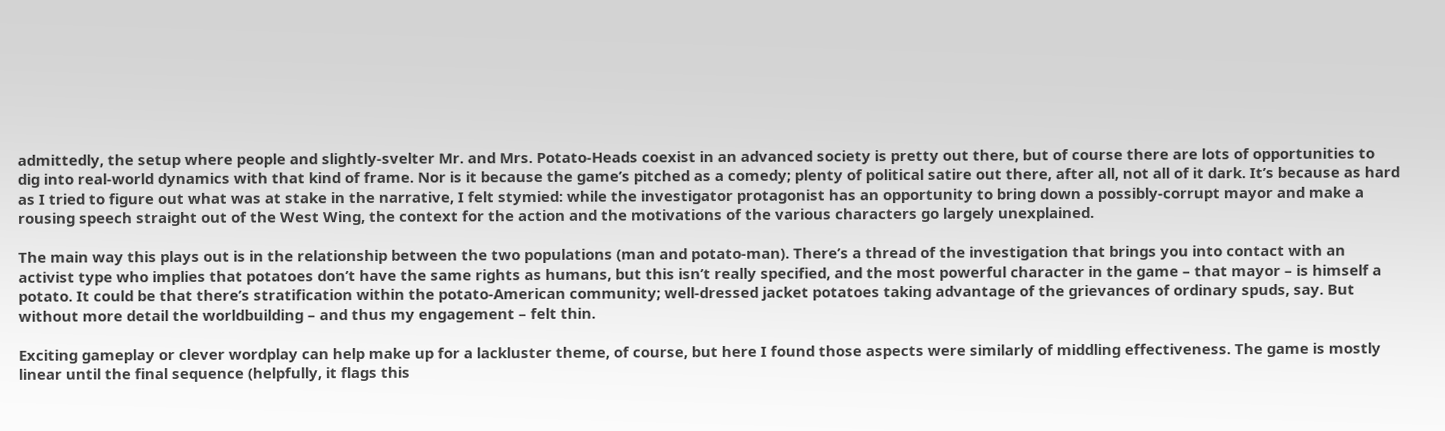admittedly, the setup where people and slightly-svelter Mr. and Mrs. Potato-Heads coexist in an advanced society is pretty out there, but of course there are lots of opportunities to dig into real-world dynamics with that kind of frame. Nor is it because the game’s pitched as a comedy; plenty of political satire out there, after all, not all of it dark. It’s because as hard as I tried to figure out what was at stake in the narrative, I felt stymied: while the investigator protagonist has an opportunity to bring down a possibly-corrupt mayor and make a rousing speech straight out of the West Wing, the context for the action and the motivations of the various characters go largely unexplained.

The main way this plays out is in the relationship between the two populations (man and potato-man). There’s a thread of the investigation that brings you into contact with an activist type who implies that potatoes don’t have the same rights as humans, but this isn’t really specified, and the most powerful character in the game – that mayor – is himself a potato. It could be that there’s stratification within the potato-American community; well-dressed jacket potatoes taking advantage of the grievances of ordinary spuds, say. But without more detail the worldbuilding – and thus my engagement – felt thin.

Exciting gameplay or clever wordplay can help make up for a lackluster theme, of course, but here I found those aspects were similarly of middling effectiveness. The game is mostly linear until the final sequence (helpfully, it flags this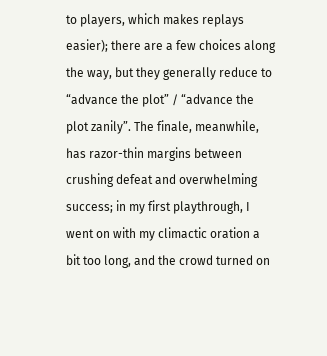to players, which makes replays easier); there are a few choices along the way, but they generally reduce to “advance the plot” / “advance the plot zanily”. The finale, meanwhile, has razor-thin margins between crushing defeat and overwhelming success; in my first playthrough, I went on with my climactic oration a bit too long, and the crowd turned on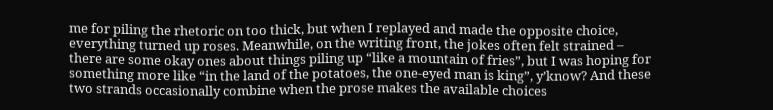me for piling the rhetoric on too thick, but when I replayed and made the opposite choice, everything turned up roses. Meanwhile, on the writing front, the jokes often felt strained – there are some okay ones about things piling up “like a mountain of fries”, but I was hoping for something more like “in the land of the potatoes, the one-eyed man is king”, y’know? And these two strands occasionally combine when the prose makes the available choices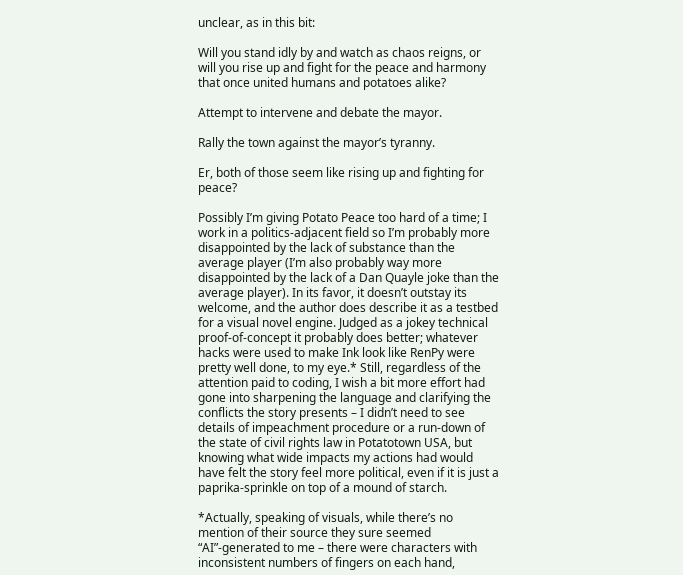unclear, as in this bit:

Will you stand idly by and watch as chaos reigns, or will you rise up and fight for the peace and harmony that once united humans and potatoes alike?

Attempt to intervene and debate the mayor.

Rally the town against the mayor’s tyranny.

Er, both of those seem like rising up and fighting for peace?

Possibly I’m giving Potato Peace too hard of a time; I work in a politics-adjacent field so I’m probably more disappointed by the lack of substance than the average player (I’m also probably way more disappointed by the lack of a Dan Quayle joke than the average player). In its favor, it doesn’t outstay its welcome, and the author does describe it as a testbed for a visual novel engine. Judged as a jokey technical proof-of-concept it probably does better; whatever hacks were used to make Ink look like RenPy were pretty well done, to my eye.* Still, regardless of the attention paid to coding, I wish a bit more effort had gone into sharpening the language and clarifying the conflicts the story presents – I didn’t need to see details of impeachment procedure or a run-down of the state of civil rights law in Potatotown USA, but knowing what wide impacts my actions had would have felt the story feel more political, even if it is just a paprika-sprinkle on top of a mound of starch.

*Actually, speaking of visuals, while there’s no mention of their source they sure seemed “AI”-generated to me – there were characters with inconsistent numbers of fingers on each hand,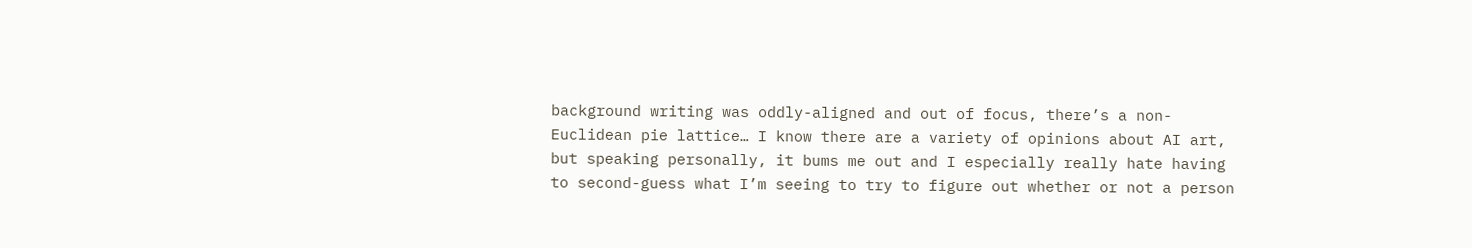background writing was oddly-aligned and out of focus, there’s a non-Euclidean pie lattice… I know there are a variety of opinions about AI art, but speaking personally, it bums me out and I especially really hate having to second-guess what I’m seeing to try to figure out whether or not a person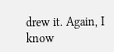drew it. Again, I know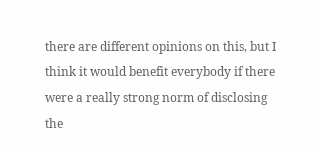there are different opinions on this, but I think it would benefit everybody if there were a really strong norm of disclosing the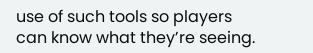use of such tools so players can know what they’re seeing.